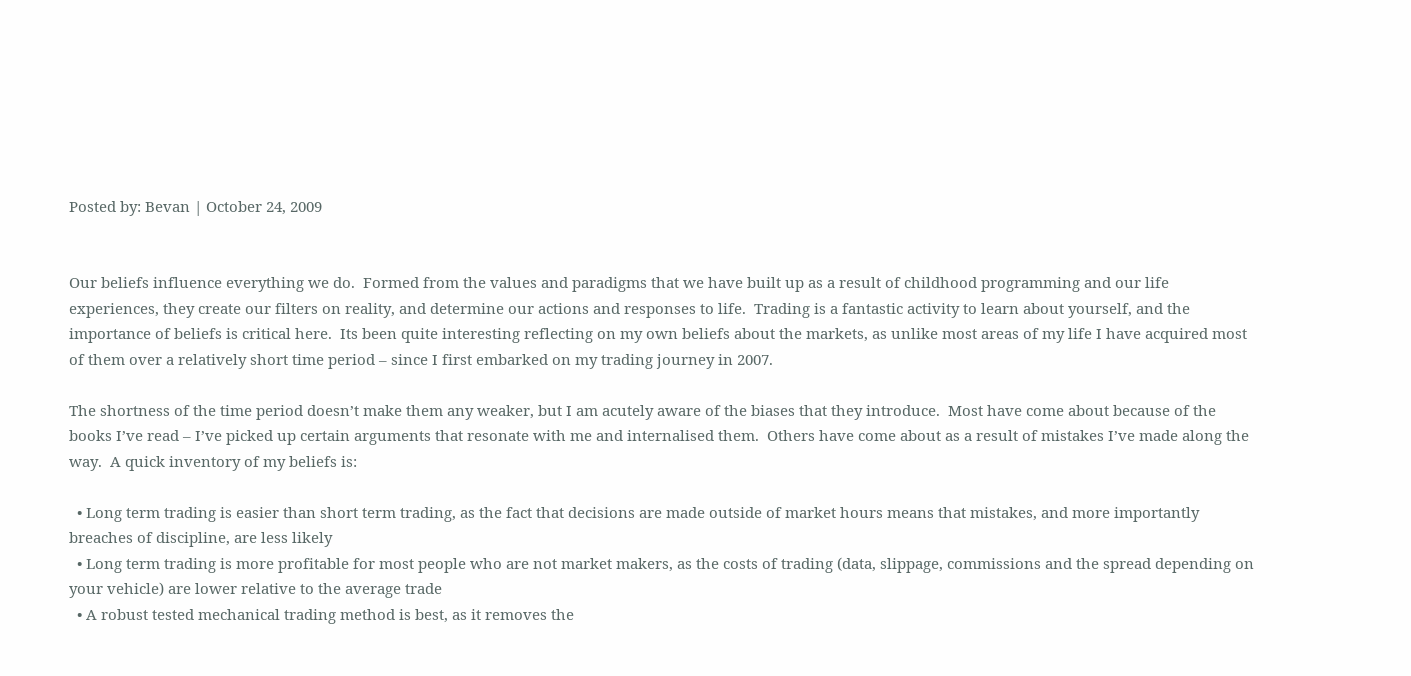Posted by: Bevan | October 24, 2009


Our beliefs influence everything we do.  Formed from the values and paradigms that we have built up as a result of childhood programming and our life experiences, they create our filters on reality, and determine our actions and responses to life.  Trading is a fantastic activity to learn about yourself, and the importance of beliefs is critical here.  Its been quite interesting reflecting on my own beliefs about the markets, as unlike most areas of my life I have acquired most of them over a relatively short time period – since I first embarked on my trading journey in 2007.

The shortness of the time period doesn’t make them any weaker, but I am acutely aware of the biases that they introduce.  Most have come about because of the books I’ve read – I’ve picked up certain arguments that resonate with me and internalised them.  Others have come about as a result of mistakes I’ve made along the way.  A quick inventory of my beliefs is:

  • Long term trading is easier than short term trading, as the fact that decisions are made outside of market hours means that mistakes, and more importantly breaches of discipline, are less likely
  • Long term trading is more profitable for most people who are not market makers, as the costs of trading (data, slippage, commissions and the spread depending on your vehicle) are lower relative to the average trade
  • A robust tested mechanical trading method is best, as it removes the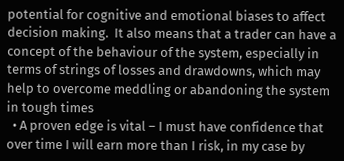potential for cognitive and emotional biases to affect decision making.  It also means that a trader can have a concept of the behaviour of the system, especially in terms of strings of losses and drawdowns, which may help to overcome meddling or abandoning the system in tough times
  • A proven edge is vital – I must have confidence that over time I will earn more than I risk, in my case by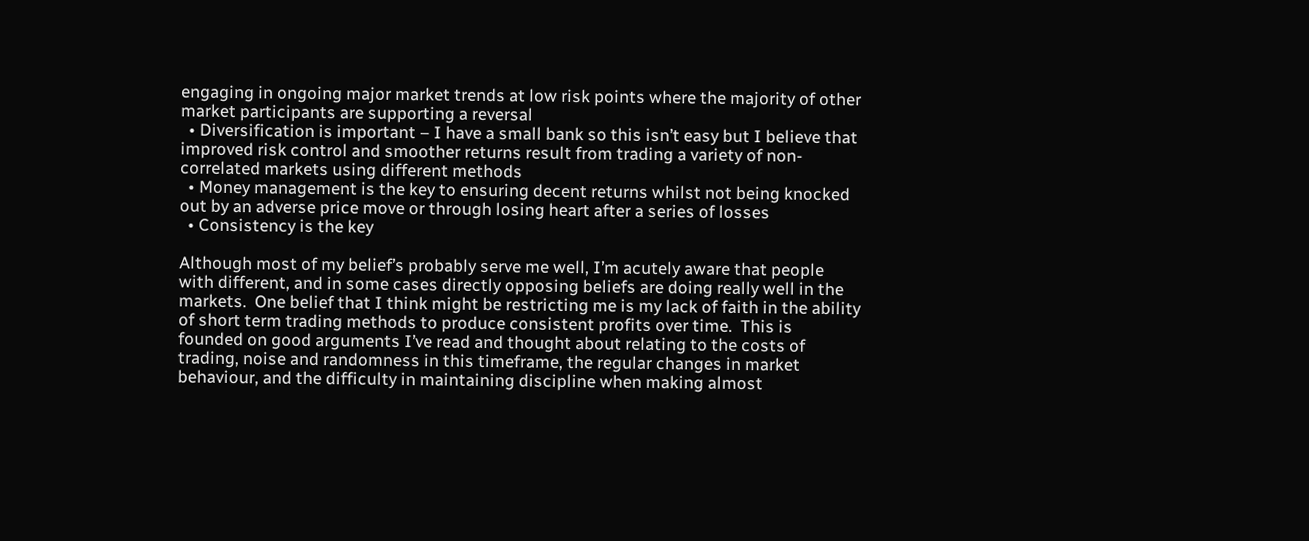engaging in ongoing major market trends at low risk points where the majority of other market participants are supporting a reversal
  • Diversification is important – I have a small bank so this isn’t easy but I believe that improved risk control and smoother returns result from trading a variety of non-correlated markets using different methods
  • Money management is the key to ensuring decent returns whilst not being knocked out by an adverse price move or through losing heart after a series of losses
  • Consistency is the key

Although most of my belief’s probably serve me well, I’m acutely aware that people with different, and in some cases directly opposing beliefs are doing really well in the markets.  One belief that I think might be restricting me is my lack of faith in the ability of short term trading methods to produce consistent profits over time.  This is founded on good arguments I’ve read and thought about relating to the costs of trading, noise and randomness in this timeframe, the regular changes in market behaviour, and the difficulty in maintaining discipline when making almost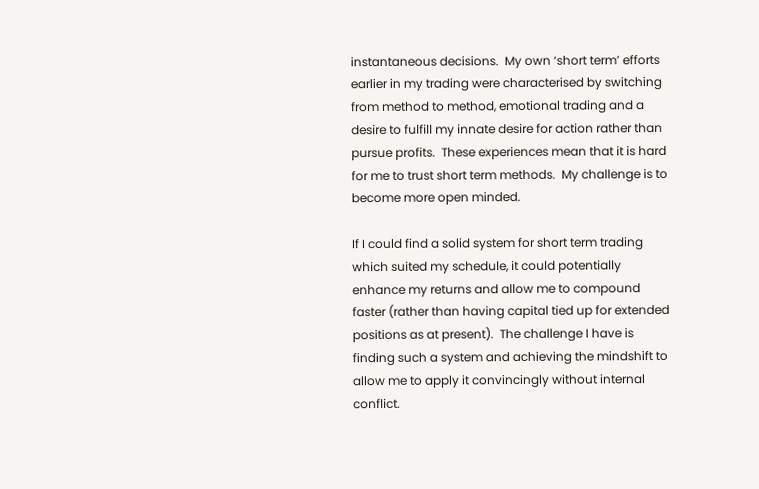instantaneous decisions.  My own ‘short term’ efforts earlier in my trading were characterised by switching from method to method, emotional trading and a desire to fulfill my innate desire for action rather than pursue profits.  These experiences mean that it is hard for me to trust short term methods.  My challenge is to become more open minded.

If I could find a solid system for short term trading which suited my schedule, it could potentially enhance my returns and allow me to compound faster (rather than having capital tied up for extended positions as at present).  The challenge I have is finding such a system and achieving the mindshift to allow me to apply it convincingly without internal conflict.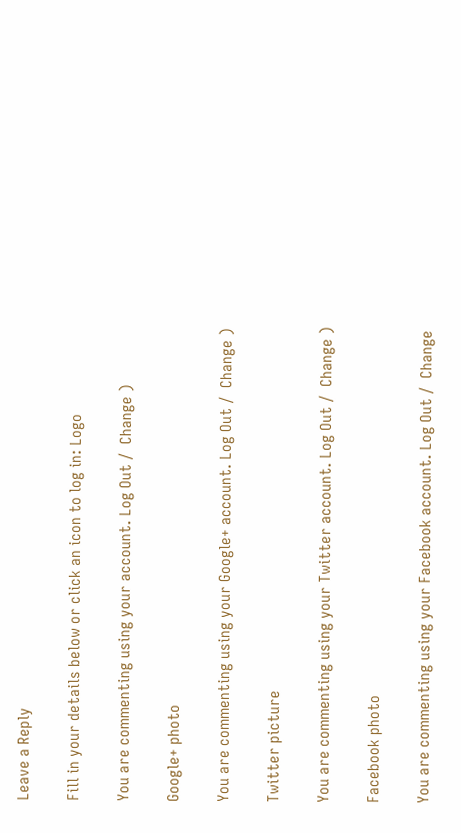Leave a Reply

Fill in your details below or click an icon to log in: Logo

You are commenting using your account. Log Out /  Change )

Google+ photo

You are commenting using your Google+ account. Log Out /  Change )

Twitter picture

You are commenting using your Twitter account. Log Out /  Change )

Facebook photo

You are commenting using your Facebook account. Log Out /  Change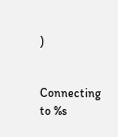)


Connecting to %s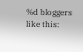%d bloggers like this: